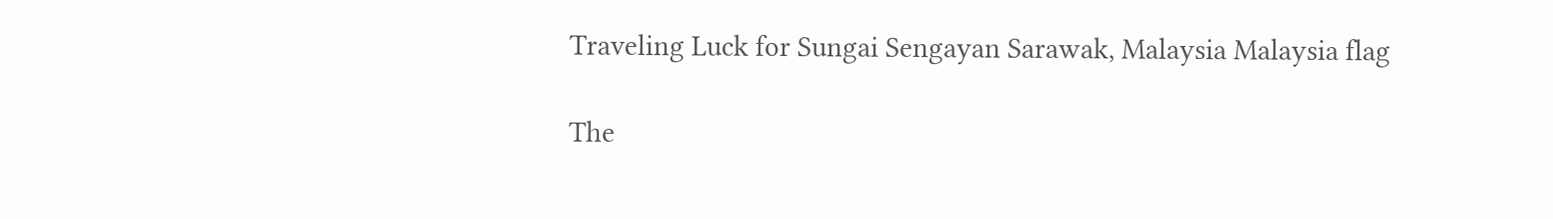Traveling Luck for Sungai Sengayan Sarawak, Malaysia Malaysia flag

The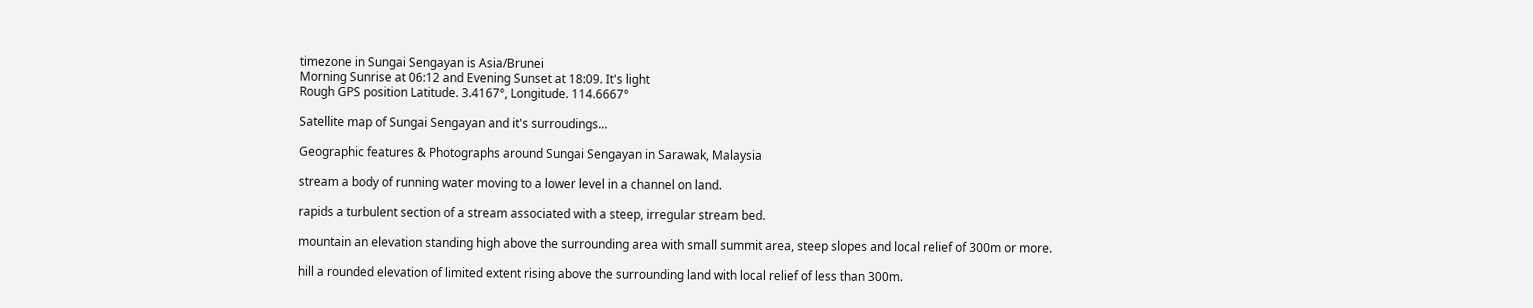timezone in Sungai Sengayan is Asia/Brunei
Morning Sunrise at 06:12 and Evening Sunset at 18:09. It's light
Rough GPS position Latitude. 3.4167°, Longitude. 114.6667°

Satellite map of Sungai Sengayan and it's surroudings...

Geographic features & Photographs around Sungai Sengayan in Sarawak, Malaysia

stream a body of running water moving to a lower level in a channel on land.

rapids a turbulent section of a stream associated with a steep, irregular stream bed.

mountain an elevation standing high above the surrounding area with small summit area, steep slopes and local relief of 300m or more.

hill a rounded elevation of limited extent rising above the surrounding land with local relief of less than 300m.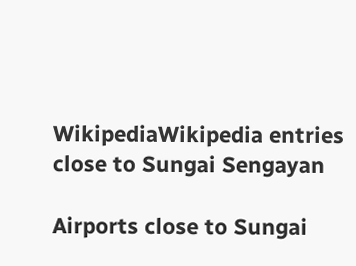WikipediaWikipedia entries close to Sungai Sengayan

Airports close to Sungai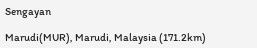Sengayan

Marudi(MUR), Marudi, Malaysia (171.2km)